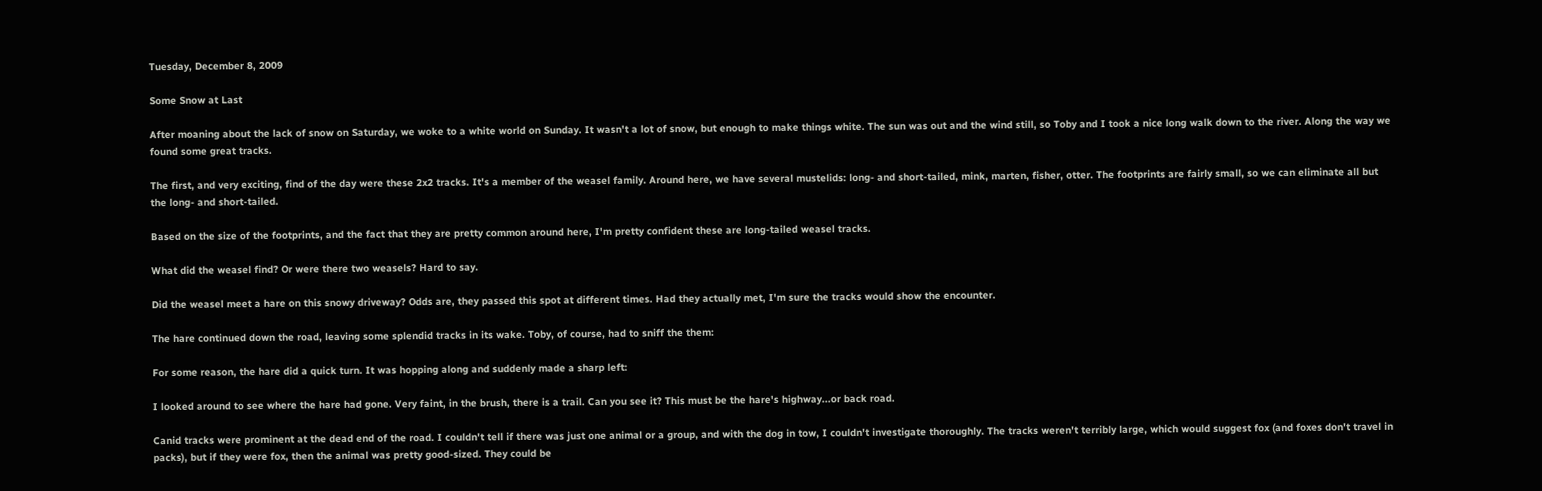Tuesday, December 8, 2009

Some Snow at Last

After moaning about the lack of snow on Saturday, we woke to a white world on Sunday. It wasn't a lot of snow, but enough to make things white. The sun was out and the wind still, so Toby and I took a nice long walk down to the river. Along the way we found some great tracks.

The first, and very exciting, find of the day were these 2x2 tracks. It's a member of the weasel family. Around here, we have several mustelids: long- and short-tailed, mink, marten, fisher, otter. The footprints are fairly small, so we can eliminate all but the long- and short-tailed.

Based on the size of the footprints, and the fact that they are pretty common around here, I'm pretty confident these are long-tailed weasel tracks.

What did the weasel find? Or were there two weasels? Hard to say.

Did the weasel meet a hare on this snowy driveway? Odds are, they passed this spot at different times. Had they actually met, I'm sure the tracks would show the encounter.

The hare continued down the road, leaving some splendid tracks in its wake. Toby, of course, had to sniff the them:

For some reason, the hare did a quick turn. It was hopping along and suddenly made a sharp left:

I looked around to see where the hare had gone. Very faint, in the brush, there is a trail. Can you see it? This must be the hare's highway...or back road.

Canid tracks were prominent at the dead end of the road. I couldn't tell if there was just one animal or a group, and with the dog in tow, I couldn't investigate thoroughly. The tracks weren't terribly large, which would suggest fox (and foxes don't travel in packs), but if they were fox, then the animal was pretty good-sized. They could be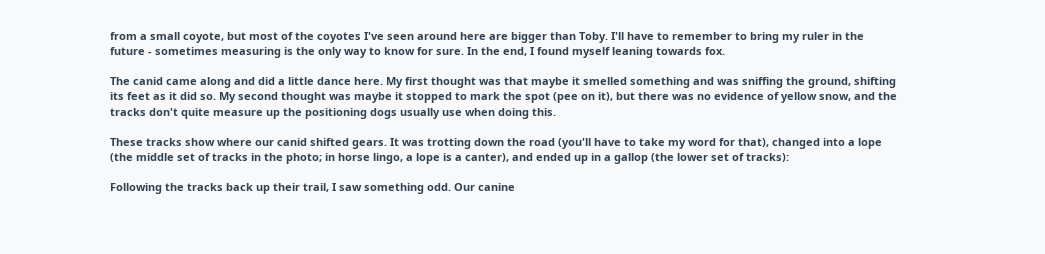from a small coyote, but most of the coyotes I've seen around here are bigger than Toby. I'll have to remember to bring my ruler in the future - sometimes measuring is the only way to know for sure. In the end, I found myself leaning towards fox.

The canid came along and did a little dance here. My first thought was that maybe it smelled something and was sniffing the ground, shifting its feet as it did so. My second thought was maybe it stopped to mark the spot (pee on it), but there was no evidence of yellow snow, and the tracks don't quite measure up the positioning dogs usually use when doing this.

These tracks show where our canid shifted gears. It was trotting down the road (you'll have to take my word for that), changed into a lope (the middle set of tracks in the photo; in horse lingo, a lope is a canter), and ended up in a gallop (the lower set of tracks):

Following the tracks back up their trail, I saw something odd. Our canine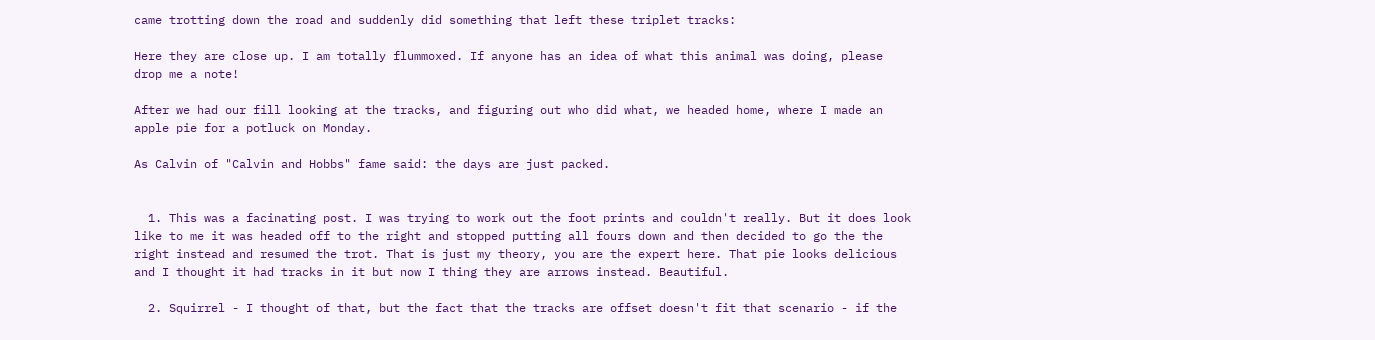came trotting down the road and suddenly did something that left these triplet tracks:

Here they are close up. I am totally flummoxed. If anyone has an idea of what this animal was doing, please drop me a note!

After we had our fill looking at the tracks, and figuring out who did what, we headed home, where I made an apple pie for a potluck on Monday.

As Calvin of "Calvin and Hobbs" fame said: the days are just packed.


  1. This was a facinating post. I was trying to work out the foot prints and couldn't really. But it does look like to me it was headed off to the right and stopped putting all fours down and then decided to go the the right instead and resumed the trot. That is just my theory, you are the expert here. That pie looks delicious and I thought it had tracks in it but now I thing they are arrows instead. Beautiful.

  2. Squirrel - I thought of that, but the fact that the tracks are offset doesn't fit that scenario - if the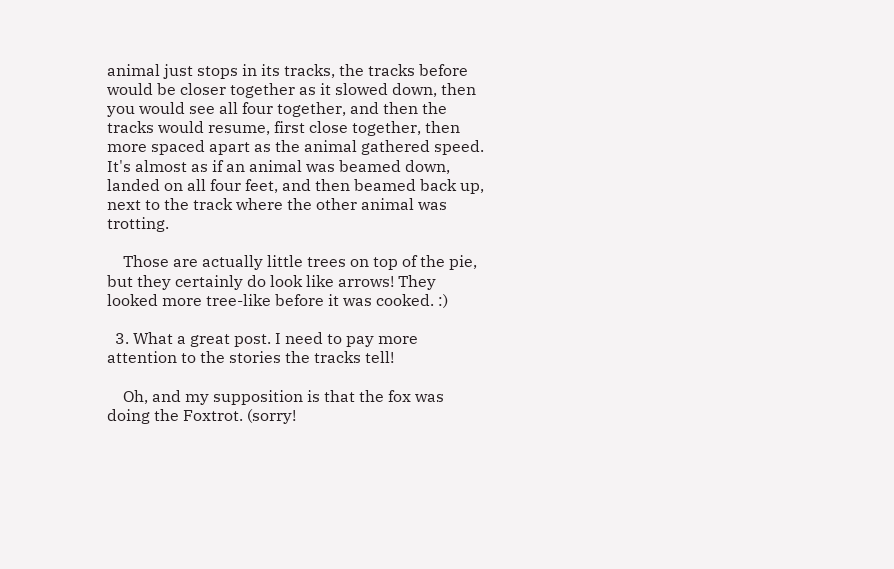animal just stops in its tracks, the tracks before would be closer together as it slowed down, then you would see all four together, and then the tracks would resume, first close together, then more spaced apart as the animal gathered speed. It's almost as if an animal was beamed down, landed on all four feet, and then beamed back up, next to the track where the other animal was trotting.

    Those are actually little trees on top of the pie, but they certainly do look like arrows! They looked more tree-like before it was cooked. :)

  3. What a great post. I need to pay more attention to the stories the tracks tell!

    Oh, and my supposition is that the fox was doing the Foxtrot. (sorry!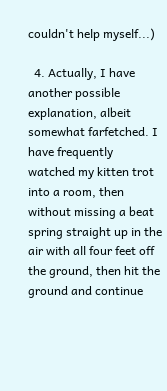couldn't help myself...)

  4. Actually, I have another possible explanation, albeit somewhat farfetched. I have frequently watched my kitten trot into a room, then without missing a beat spring straight up in the air with all four feet off the ground, then hit the ground and continue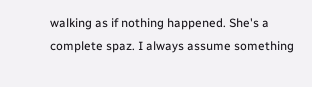walking as if nothing happened. She's a complete spaz. I always assume something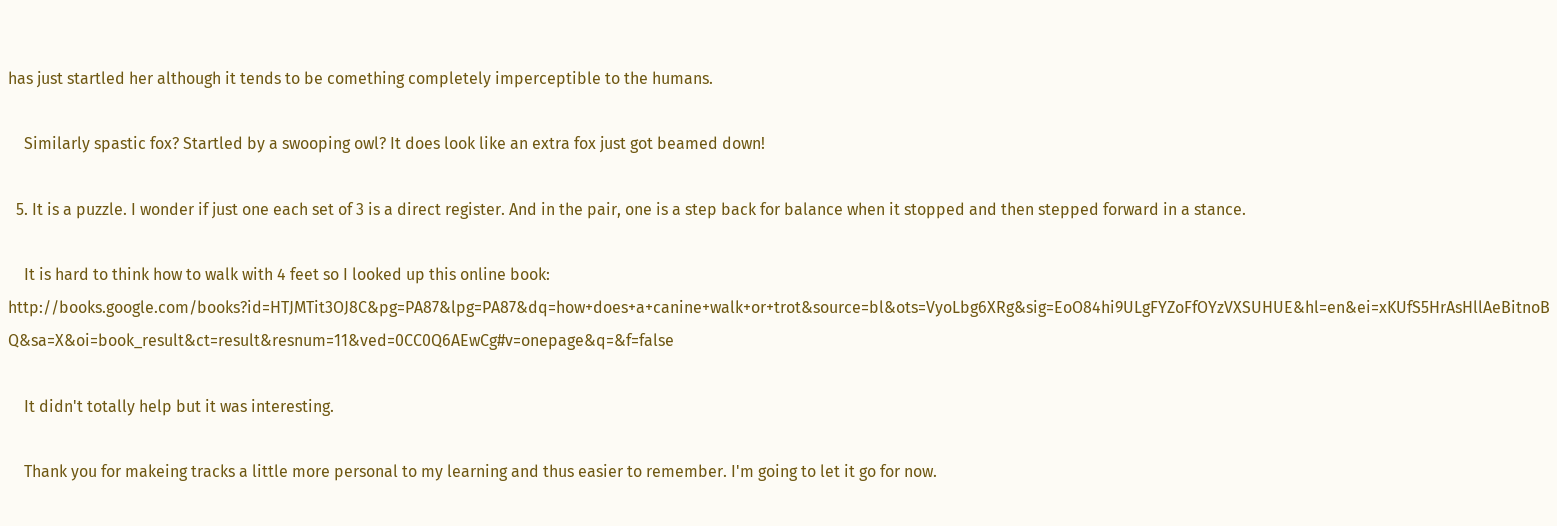has just startled her although it tends to be comething completely imperceptible to the humans.

    Similarly spastic fox? Startled by a swooping owl? It does look like an extra fox just got beamed down!

  5. It is a puzzle. I wonder if just one each set of 3 is a direct register. And in the pair, one is a step back for balance when it stopped and then stepped forward in a stance.

    It is hard to think how to walk with 4 feet so I looked up this online book: http://books.google.com/books?id=HTJMTit3OJ8C&pg=PA87&lpg=PA87&dq=how+does+a+canine+walk+or+trot&source=bl&ots=VyoLbg6XRg&sig=EoO84hi9ULgFYZoFfOYzVXSUHUE&hl=en&ei=xKUfS5HrAsHllAeBitnoBQ&sa=X&oi=book_result&ct=result&resnum=11&ved=0CC0Q6AEwCg#v=onepage&q=&f=false

    It didn't totally help but it was interesting.

    Thank you for makeing tracks a little more personal to my learning and thus easier to remember. I'm going to let it go for now.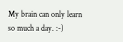My brain can only learn so much a day. :-)